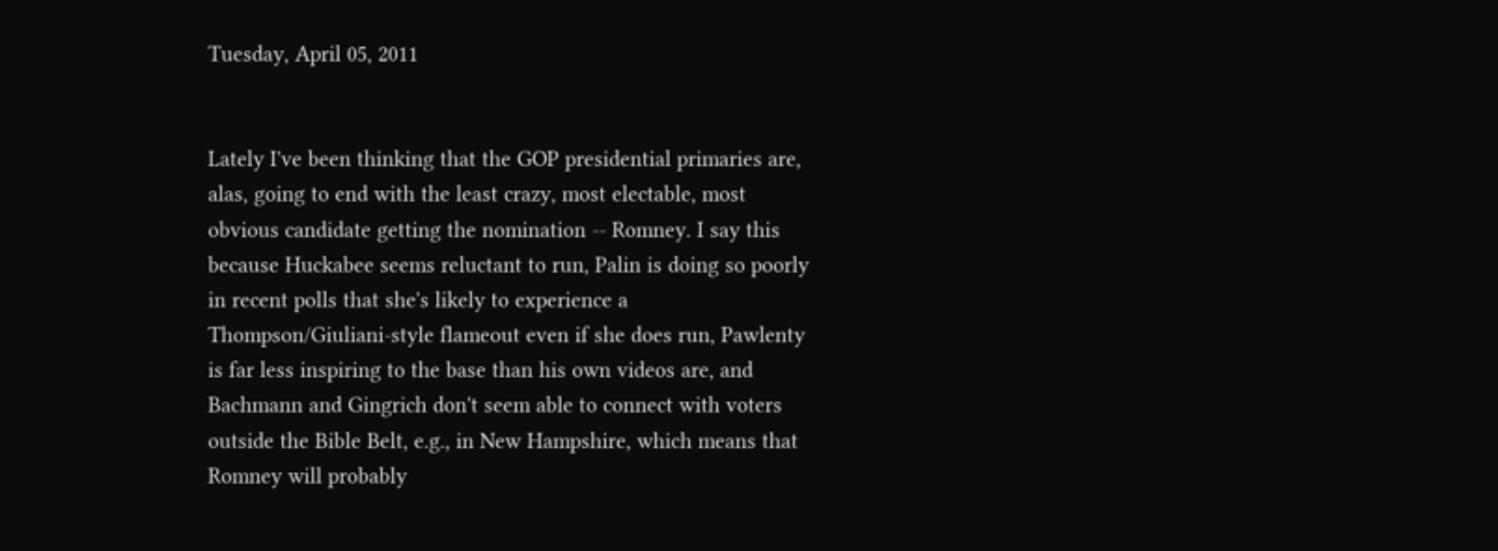Tuesday, April 05, 2011


Lately I've been thinking that the GOP presidential primaries are, alas, going to end with the least crazy, most electable, most obvious candidate getting the nomination -- Romney. I say this because Huckabee seems reluctant to run, Palin is doing so poorly in recent polls that she's likely to experience a Thompson/Giuliani-style flameout even if she does run, Pawlenty is far less inspiring to the base than his own videos are, and Bachmann and Gingrich don't seem able to connect with voters outside the Bible Belt, e.g., in New Hampshire, which means that Romney will probably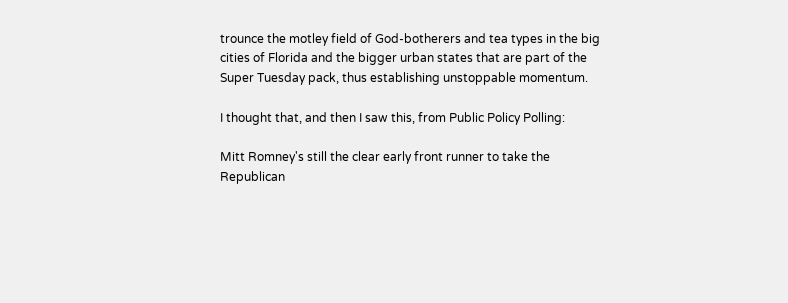trounce the motley field of God-botherers and tea types in the big cities of Florida and the bigger urban states that are part of the Super Tuesday pack, thus establishing unstoppable momentum.

I thought that, and then I saw this, from Public Policy Polling:

Mitt Romney's still the clear early front runner to take the Republican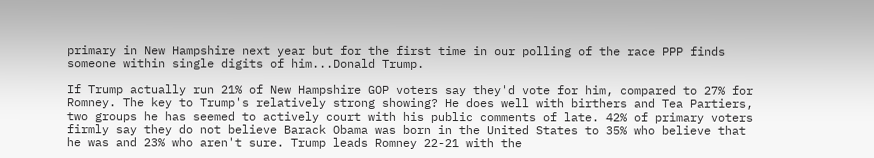primary in New Hampshire next year but for the first time in our polling of the race PPP finds someone within single digits of him...Donald Trump.

If Trump actually run 21% of New Hampshire GOP voters say they'd vote for him, compared to 27% for Romney. The key to Trump's relatively strong showing? He does well with birthers and Tea Partiers, two groups he has seemed to actively court with his public comments of late. 42% of primary voters firmly say they do not believe Barack Obama was born in the United States to 35% who believe that he was and 23% who aren't sure. Trump leads Romney 22-21 with the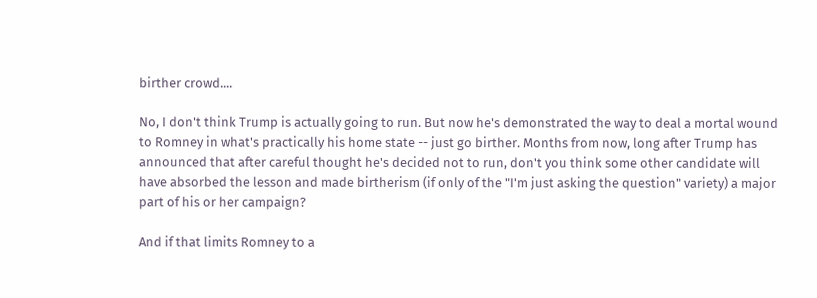birther crowd....

No, I don't think Trump is actually going to run. But now he's demonstrated the way to deal a mortal wound to Romney in what's practically his home state -- just go birther. Months from now, long after Trump has announced that after careful thought he's decided not to run, don't you think some other candidate will have absorbed the lesson and made birtherism (if only of the "I'm just asking the question" variety) a major part of his or her campaign?

And if that limits Romney to a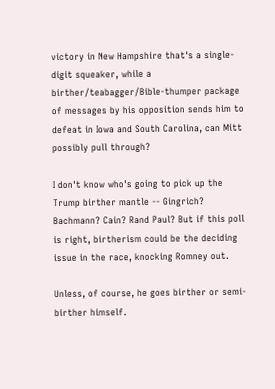victory in New Hampshire that's a single-digit squeaker, while a birther/teabagger/Bible-thumper package of messages by his opposition sends him to defeat in Iowa and South Carolina, can Mitt possibly pull through?

I don't know who's going to pick up the Trump birther mantle -- Gingrich? Bachmann? Cain? Rand Paul? But if this poll is right, birtherism could be the deciding issue in the race, knocking Romney out.

Unless, of course, he goes birther or semi-birther himself.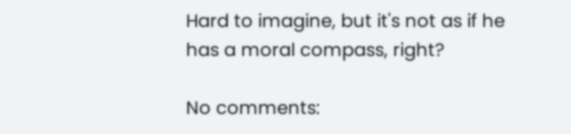Hard to imagine, but it's not as if he has a moral compass, right?

No comments: